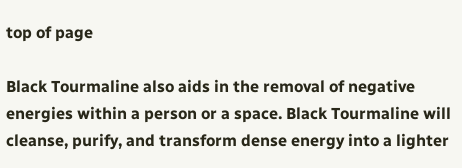top of page

Black Tourmaline also aids in the removal of negative energies within a person or a space. Black Tourmaline will cleanse, purify, and transform dense energy into a lighter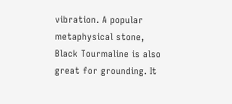vibration. A popular metaphysical stone, Black Tourmaline is also great for grounding. It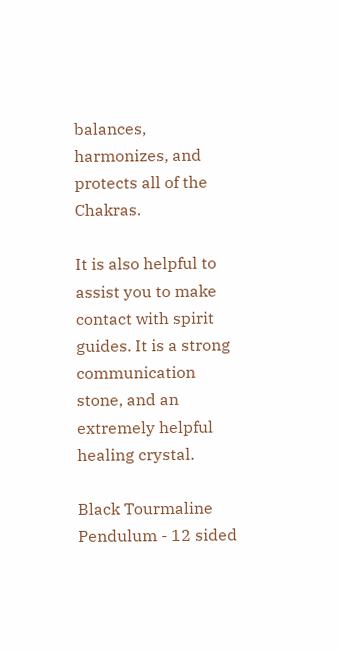balances, harmonizes, and protects all of the Chakras.

It is also helpful to assist you to make contact with spirit guides. It is a strong communication stone, and an extremely helpful healing crystal.

Black Tourmaline Pendulum - 12 sided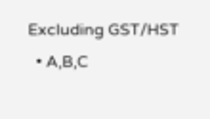Excluding GST/HST
  • A,B,C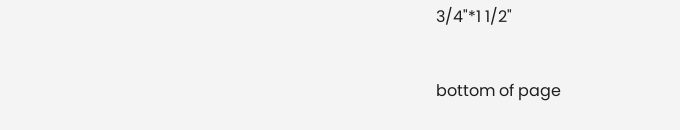3/4"*1 1/2"

bottom of page